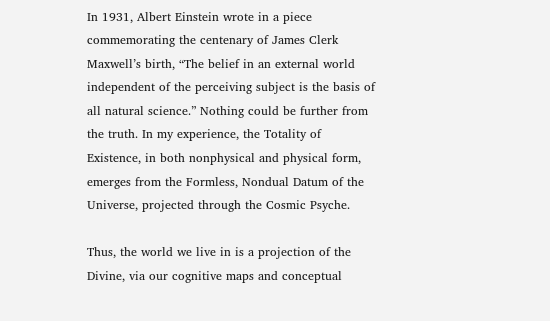In 1931, Albert Einstein wrote in a piece commemorating the centenary of James Clerk Maxwell’s birth, “The belief in an external world independent of the perceiving subject is the basis of all natural science.” Nothing could be further from the truth. In my experience, the Totality of Existence, in both nonphysical and physical form, emerges from the Formless, Nondual Datum of the Universe, projected through the Cosmic Psyche.

Thus, the world we live in is a projection of the Divine, via our cognitive maps and conceptual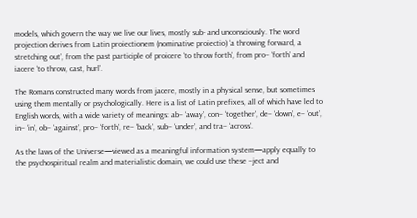models, which govern the way we live our lives, mostly sub- and unconsciously. The word projection derives from Latin proiectionem (nominative proiectio) ‘a throwing forward, a stretching out’, from the past participle of proicere ‘to throw forth’, from pro– ‘forth’ and iacere ‘to throw, cast, hurl’.

The Romans constructed many words from jacere, mostly in a physical sense, but sometimes using them mentally or psychologically. Here is a list of Latin prefixes, all of which have led to English words, with a wide variety of meanings: ab– ‘away’, con– ‘together’, de– ‘down’, e– ‘out’, in– ‘in’, ob– ‘against’, pro– ‘forth’, re– ‘back’, sub– ‘under’, and tra– ‘across’.

As the laws of the Universe—viewed as a meaningful information system—apply equally to the psychospiritual realm and materialistic domain, we could use these –ject and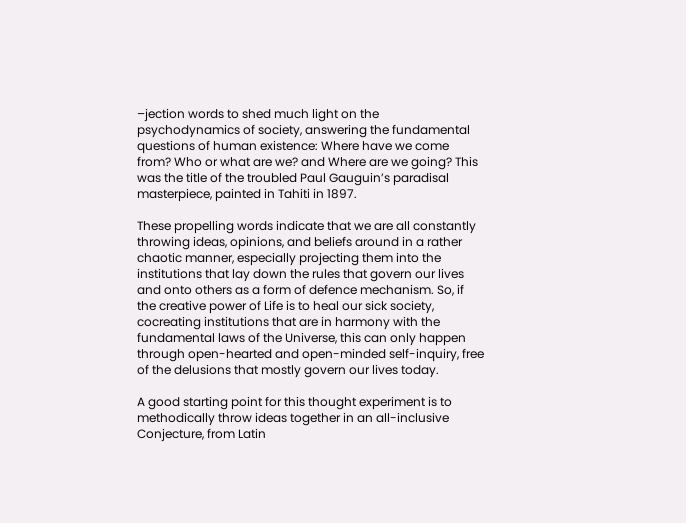–jection words to shed much light on the psychodynamics of society, answering the fundamental questions of human existence: Where have we come from? Who or what are we? and Where are we going? This was the title of the troubled Paul Gauguin’s paradisal masterpiece, painted in Tahiti in 1897.

These propelling words indicate that we are all constantly throwing ideas, opinions, and beliefs around in a rather chaotic manner, especially projecting them into the institutions that lay down the rules that govern our lives and onto others as a form of defence mechanism. So, if the creative power of Life is to heal our sick society, cocreating institutions that are in harmony with the fundamental laws of the Universe, this can only happen through open-hearted and open-minded self-inquiry, free of the delusions that mostly govern our lives today.

A good starting point for this thought experiment is to methodically throw ideas together in an all-inclusive Conjecture, from Latin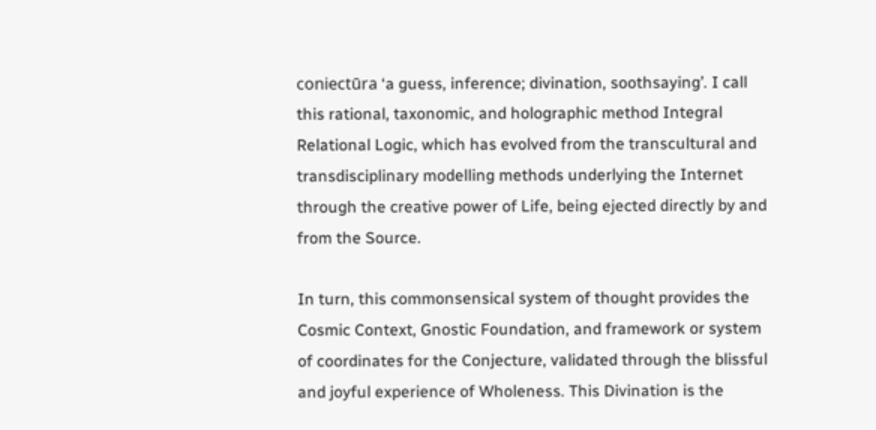coniectūra ‘a guess, inference; divination, soothsaying’. I call this rational, taxonomic, and holographic method Integral Relational Logic, which has evolved from the transcultural and transdisciplinary modelling methods underlying the Internet through the creative power of Life, being ejected directly by and from the Source.

In turn, this commonsensical system of thought provides the Cosmic Context, Gnostic Foundation, and framework or system of coordinates for the Conjecture, validated through the blissful and joyful experience of Wholeness. This Divination is the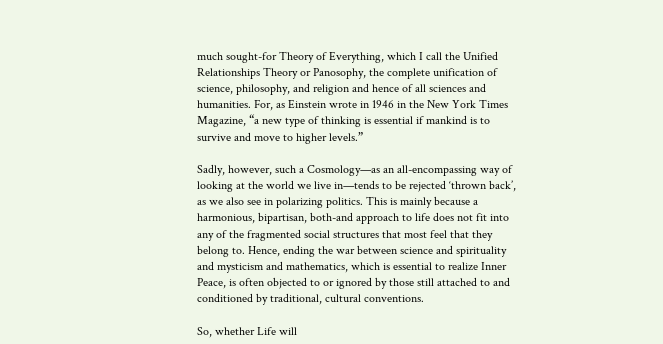much sought-for Theory of Everything, which I call the Unified Relationships Theory or Panosophy, the complete unification of science, philosophy, and religion and hence of all sciences and humanities. For, as Einstein wrote in 1946 in the New York Times Magazine, “a new type of thinking is essential if mankind is to survive and move to higher levels.”

Sadly, however, such a Cosmology—as an all-encompassing way of looking at the world we live in—tends to be rejected ‘thrown back’, as we also see in polarizing politics. This is mainly because a harmonious, bipartisan, both-and approach to life does not fit into any of the fragmented social structures that most feel that they belong to. Hence, ending the war between science and spirituality and mysticism and mathematics, which is essential to realize Inner Peace, is often objected to or ignored by those still attached to and conditioned by traditional, cultural conventions.

So, whether Life will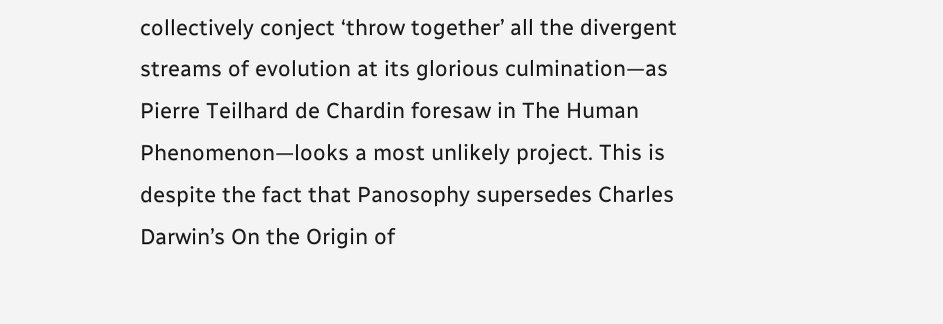collectively conject ‘throw together’ all the divergent streams of evolution at its glorious culmination—as Pierre Teilhard de Chardin foresaw in The Human Phenomenon—looks a most unlikely project. This is despite the fact that Panosophy supersedes Charles Darwin’s On the Origin of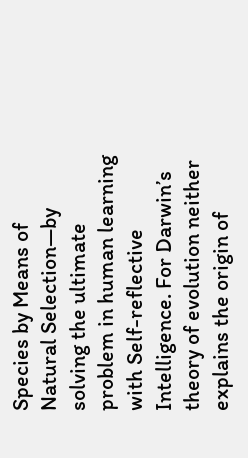Species by Means of Natural Selection—by solving the ultimate problem in human learning with Self-reflective Intelligence. For Darwin’s theory of evolution neither explains the origin of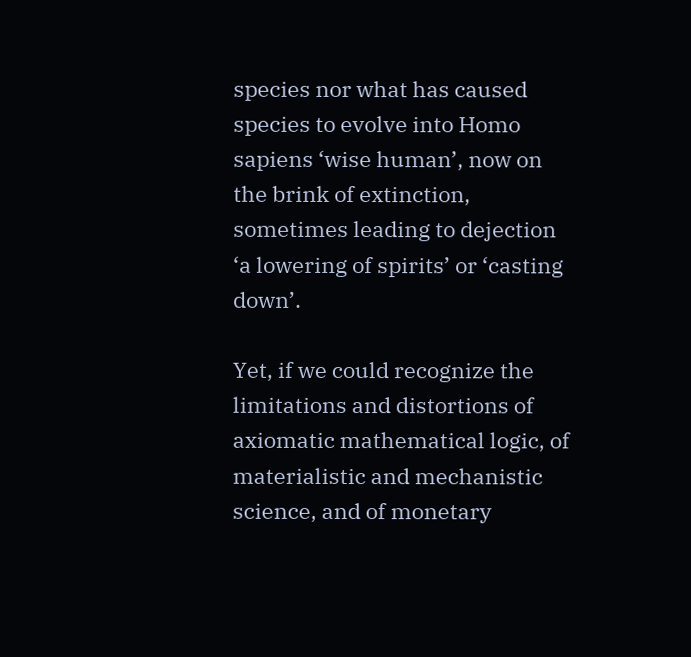species nor what has caused species to evolve into Homo sapiens ‘wise human’, now on the brink of extinction, sometimes leading to dejection ‘a lowering of spirits’ or ‘casting down’.

Yet, if we could recognize the limitations and distortions of axiomatic mathematical logic, of materialistic and mechanistic science, and of monetary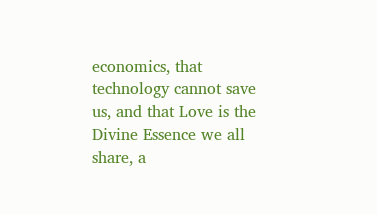economics, that technology cannot save us, and that Love is the Divine Essence we all share, a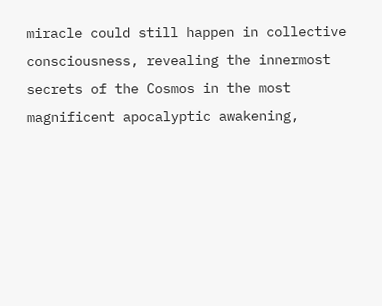miracle could still happen in collective consciousness, revealing the innermost secrets of the Cosmos in the most magnificent apocalyptic awakening,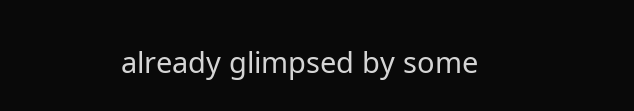already glimpsed by some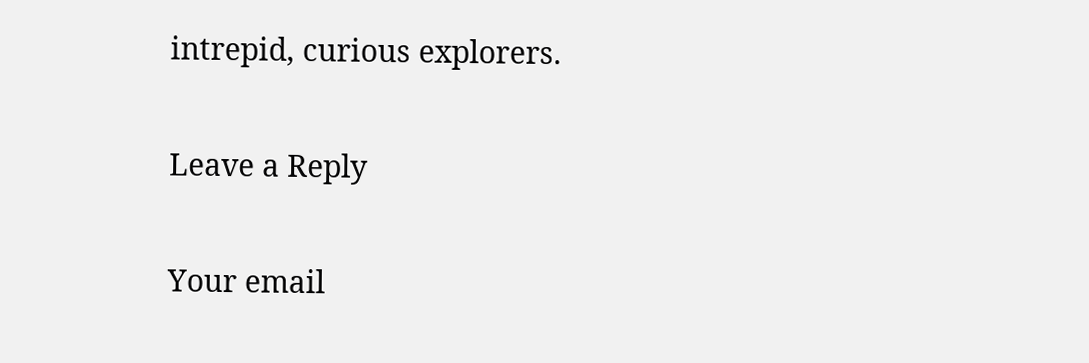intrepid, curious explorers.

Leave a Reply

Your email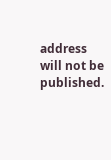address will not be published.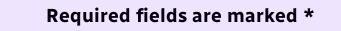Required fields are marked *